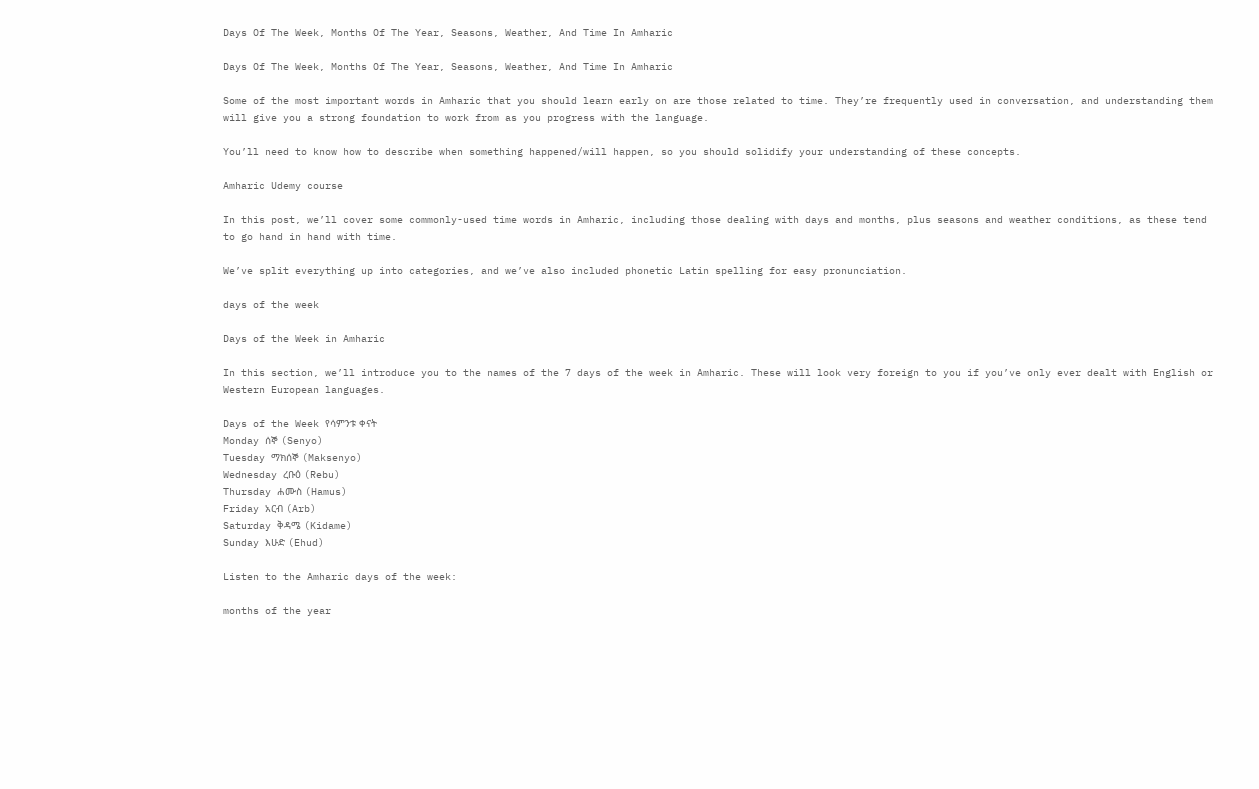Days Of The Week, Months Of The Year, Seasons, Weather, And Time In Amharic

Days Of The Week, Months Of The Year, Seasons, Weather, And Time In Amharic

Some of the most important words in Amharic that you should learn early on are those related to time. They’re frequently used in conversation, and understanding them will give you a strong foundation to work from as you progress with the language.

You’ll need to know how to describe when something happened/will happen, so you should solidify your understanding of these concepts.

Amharic Udemy course

In this post, we’ll cover some commonly-used time words in Amharic, including those dealing with days and months, plus seasons and weather conditions, as these tend to go hand in hand with time.

We’ve split everything up into categories, and we’ve also included phonetic Latin spelling for easy pronunciation.

days of the week

Days of the Week in Amharic

In this section, we’ll introduce you to the names of the 7 days of the week in Amharic. These will look very foreign to you if you’ve only ever dealt with English or Western European languages.

Days of the Week የሳምንቱ ቀናት
Monday ሰኞ (Senyo)
Tuesday ማክሰኞ (Maksenyo)
Wednesday ረቡዕ (Rebu)
Thursday ሐሙስ (Hamus)
Friday አርብ (Arb)
Saturday ቅዳሜ (Kidame)
Sunday እሁድ (Ehud)

Listen to the Amharic days of the week:

months of the year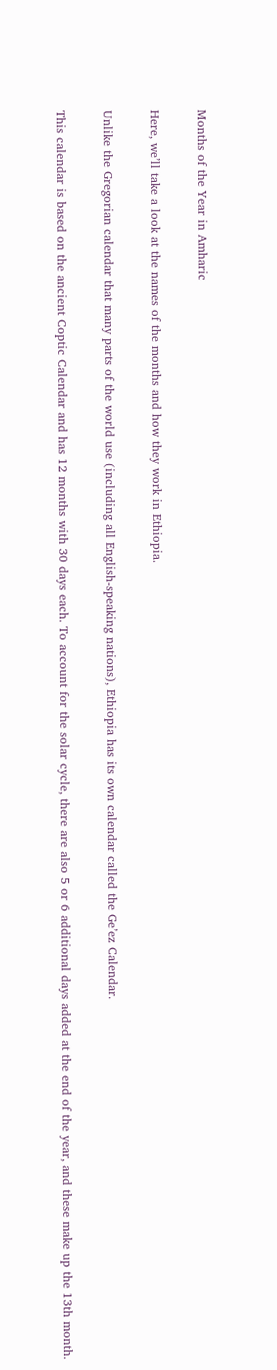Months of the Year in Amharic

Here, we’ll take a look at the names of the months and how they work in Ethiopia.

Unlike the Gregorian calendar that many parts of the world use (including all English-speaking nations), Ethiopia has its own calendar called the Ge’ez Calendar.

This calendar is based on the ancient Coptic Calendar and has 12 months with 30 days each. To account for the solar cycle, there are also 5 or 6 additional days added at the end of the year, and these make up the 13th month.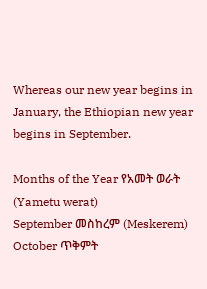Whereas our new year begins in January, the Ethiopian new year begins in September.

Months of the Year የአመት ወራት (Yametu werat)
September መስከረም (Meskerem)
October ጥቅምት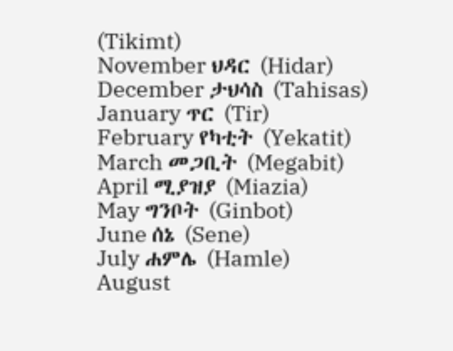(Tikimt)
November ህዳር (Hidar)
December ታህሳስ (Tahisas)
January ጥር (Tir)
February የካቲት (Yekatit)
March መጋቢት (Megabit)
April ሚያዝያ (Miazia)
May ግንቦት (Ginbot)
June ሰኔ (Sene)
July ሐምሌ (Hamle)
August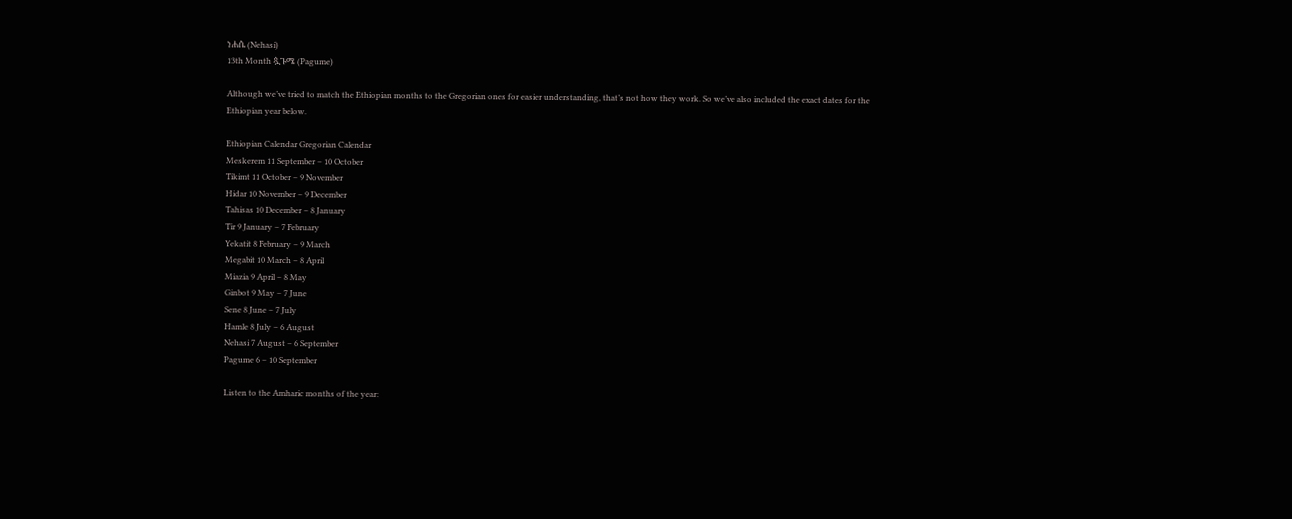ነሐሴ (Nehasi)
13th Month ጷጉሜ (Pagume)

Although we’ve tried to match the Ethiopian months to the Gregorian ones for easier understanding, that’s not how they work. So we’ve also included the exact dates for the Ethiopian year below.

Ethiopian Calendar Gregorian Calendar
Meskerem 11 September – 10 October
Tikimt 11 October – 9 November
Hidar 10 November – 9 December
Tahisas 10 December – 8 January
Tir 9 January – 7 February
Yekatit 8 February – 9 March
Megabit 10 March – 8 April
Miazia 9 April – 8 May
Ginbot 9 May – 7 June
Sene 8 June – 7 July
Hamle 8 July – 6 August
Nehasi 7 August – 6 September
Pagume 6 – 10 September

Listen to the Amharic months of the year: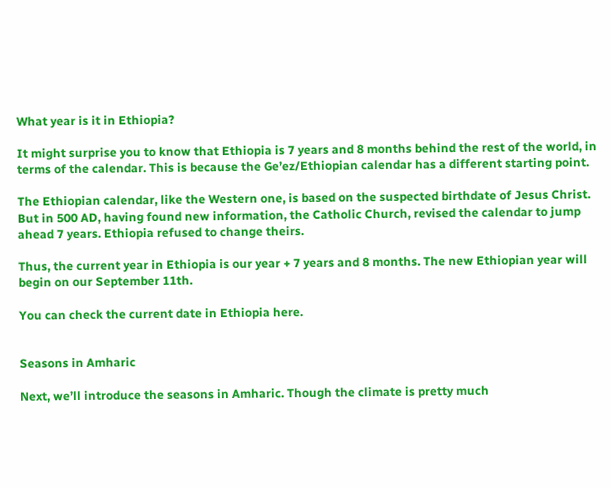What year is it in Ethiopia?

It might surprise you to know that Ethiopia is 7 years and 8 months behind the rest of the world, in terms of the calendar. This is because the Ge’ez/Ethiopian calendar has a different starting point.

The Ethiopian calendar, like the Western one, is based on the suspected birthdate of Jesus Christ. But in 500 AD, having found new information, the Catholic Church, revised the calendar to jump ahead 7 years. Ethiopia refused to change theirs.

Thus, the current year in Ethiopia is our year + 7 years and 8 months. The new Ethiopian year will begin on our September 11th.

You can check the current date in Ethiopia here.


Seasons in Amharic

Next, we’ll introduce the seasons in Amharic. Though the climate is pretty much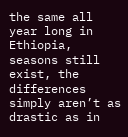the same all year long in Ethiopia, seasons still exist, the differences simply aren’t as drastic as in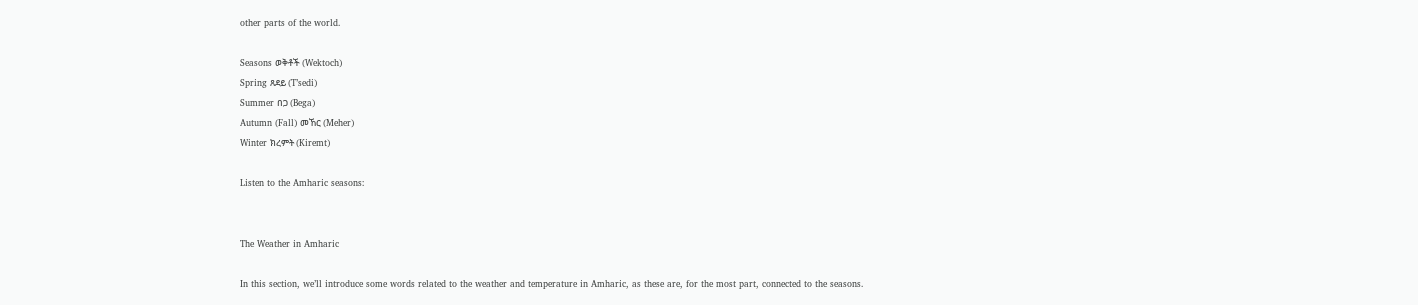other parts of the world.

Seasons ወቅቶች (Wektoch)
Spring ጸደይ (T’sedi)
Summer በጋ (Bega)
Autumn (Fall) መኸር (Meher)
Winter ክረምት (Kiremt)

Listen to the Amharic seasons:


The Weather in Amharic

In this section, we’ll introduce some words related to the weather and temperature in Amharic, as these are, for the most part, connected to the seasons.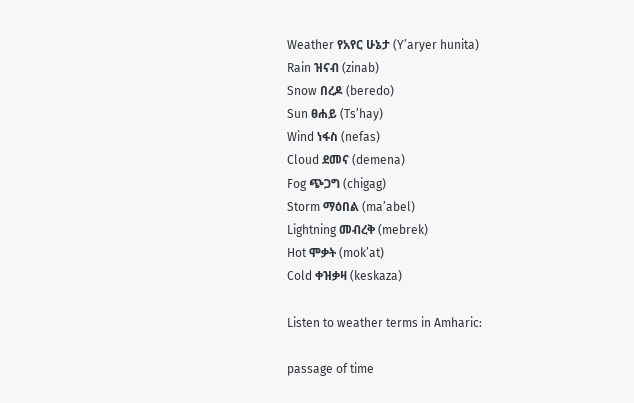Weather የአየር ሁኔታ (Y’aryer hunita)
Rain ዝናብ (zinab)
Snow በረዶ (beredo)
Sun ፀሐይ (Ts’hay)
Wind ነፋስ (nefas)
Cloud ደመና (demena)
Fog ጭጋግ (chigag)
Storm ማዕበል (ma’abel)
Lightning መብረቅ (mebrek)
Hot ሞቃት (mok’at)
Cold ቀዝቃዛ (keskaza)

Listen to weather terms in Amharic:

passage of time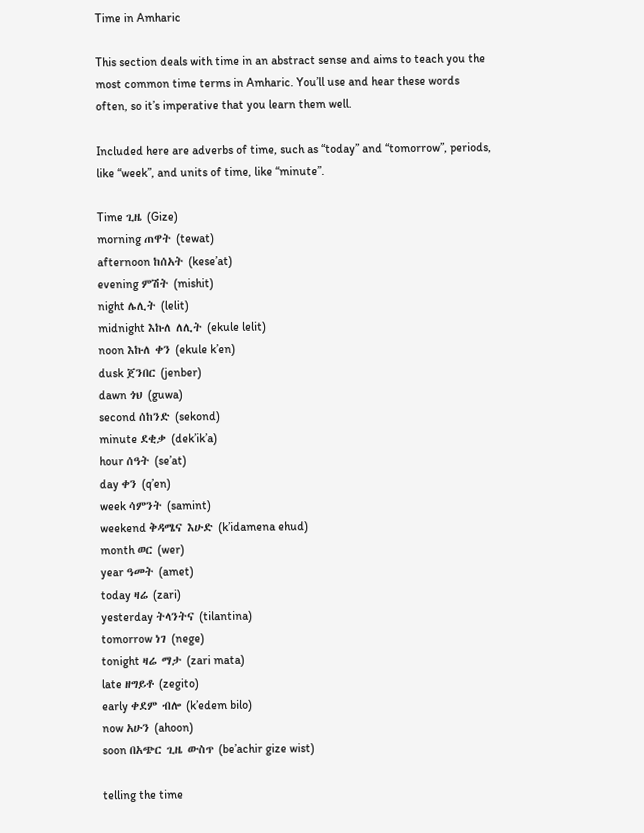Time in Amharic

This section deals with time in an abstract sense and aims to teach you the most common time terms in Amharic. You’ll use and hear these words often, so it’s imperative that you learn them well.

Included here are adverbs of time, such as “today” and “tomorrow”, periods, like “week”, and units of time, like “minute”.

Time ጊዜ (Gize)
morning ጠዋት (tewat)
afternoon ከሰአት (kese’at)
evening ምሽት (mishit)
night ሌሊት (lelit)
midnight እኩለ ለሊት (ekule lelit)
noon እኩለ ቀን (ekule k’en)
dusk ጀንበር (jenber)
dawn ጎህ (guwa)
second ሰከንድ (sekond)
minute ደቂቃ (dek’ik’a)
hour ሰዓት (se’at)
day ቀን (q’en)
week ሳምንት (samint)
weekend ቅዳሜና እሁድ (k’idamena ehud)
month ወር (wer)
year ዓመት (amet)
today ዛሬ (zari)
yesterday ትላንትና (tilantina)
tomorrow ነገ (nege)
tonight ዛሬ ማታ (zari mata)
late ዘግይቶ (zegito)
early ቀደም ብሎ (k’edem bilo)
now አሁን (ahoon)
soon በአጭር ጊዜ ውስጥ (be’achir gize wist)

telling the time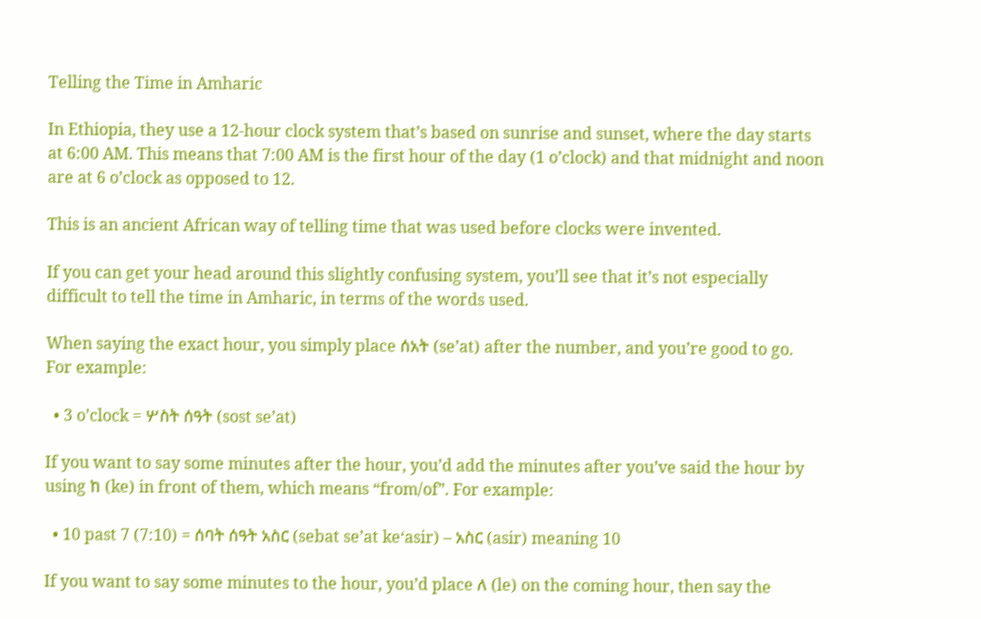Telling the Time in Amharic

In Ethiopia, they use a 12-hour clock system that’s based on sunrise and sunset, where the day starts at 6:00 AM. This means that 7:00 AM is the first hour of the day (1 o’clock) and that midnight and noon are at 6 o’clock as opposed to 12.

This is an ancient African way of telling time that was used before clocks were invented.

If you can get your head around this slightly confusing system, you’ll see that it’s not especially difficult to tell the time in Amharic, in terms of the words used.

When saying the exact hour, you simply place ሰአት (se’at) after the number, and you’re good to go. For example:

  • 3 o’clock = ሦስት ሰዓት (sost se’at)

If you want to say some minutes after the hour, you’d add the minutes after you’ve said the hour by using ከ (ke) in front of them, which means “from/of”. For example:

  • 10 past 7 (7:10) = ሰባት ሰዓት አስር (sebat se’at ke‘asir) – አስር (asir) meaning 10

If you want to say some minutes to the hour, you’d place ለ (le) on the coming hour, then say the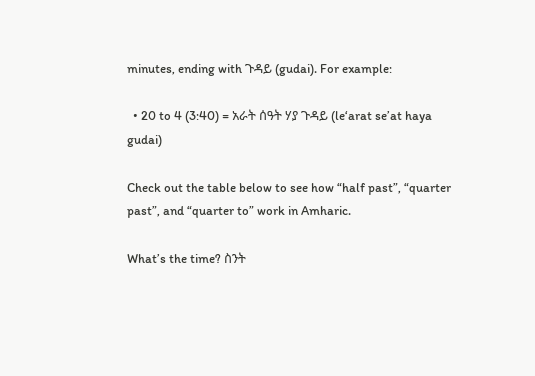minutes, ending with ጉዳይ (gudai). For example:

  • 20 to 4 (3:40) = አራት ሰዓት ሃያ ጉዳይ (le‘arat se’at haya gudai)

Check out the table below to see how “half past”, “quarter past”, and “quarter to” work in Amharic.

What’s the time? ስንት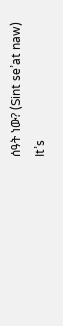ሰዓት ነው? (Sint se’at naw)
It’s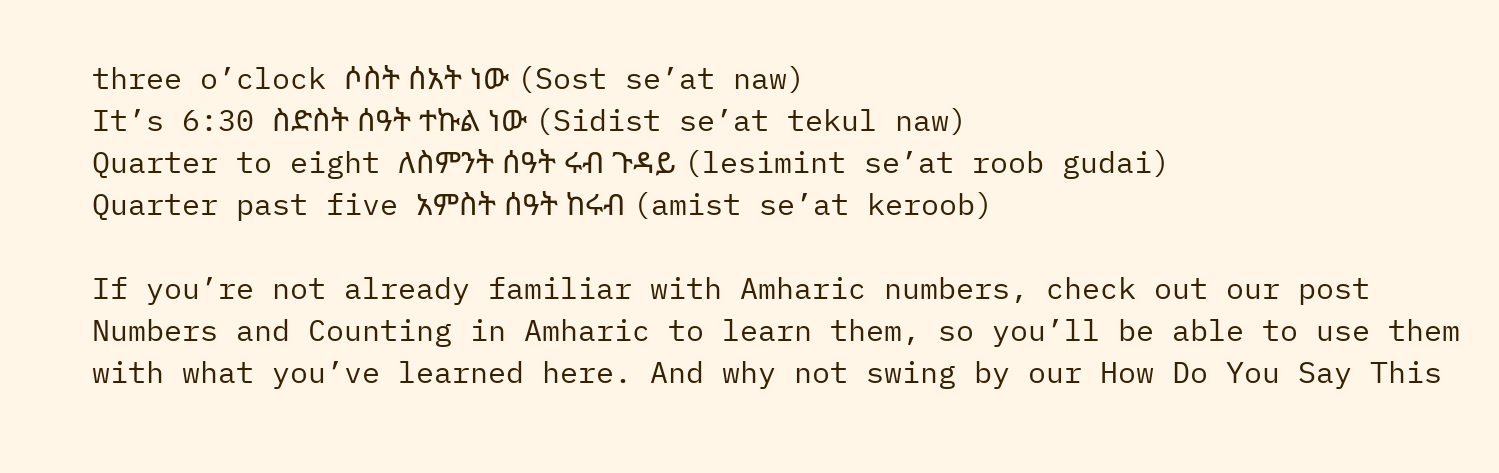three o’clock ሶስት ሰአት ነው (Sost se’at naw)
It’s 6:30 ስድስት ሰዓት ተኩል ነው (Sidist se’at tekul naw)
Quarter to eight ለስምንት ሰዓት ሩብ ጉዳይ (lesimint se’at roob gudai)
Quarter past five አምስት ሰዓት ከሩብ (amist se’at keroob)

If you’re not already familiar with Amharic numbers, check out our post Numbers and Counting in Amharic to learn them, so you’ll be able to use them with what you’ve learned here. And why not swing by our How Do You Say This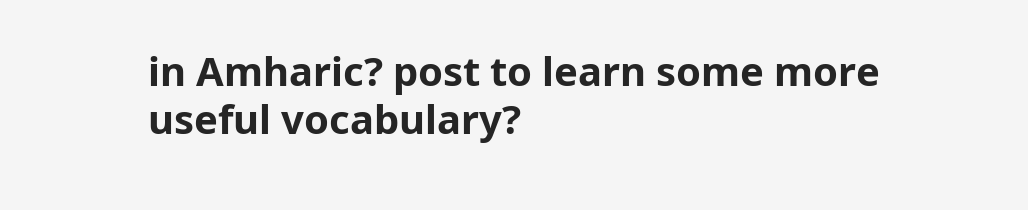in Amharic? post to learn some more useful vocabulary?